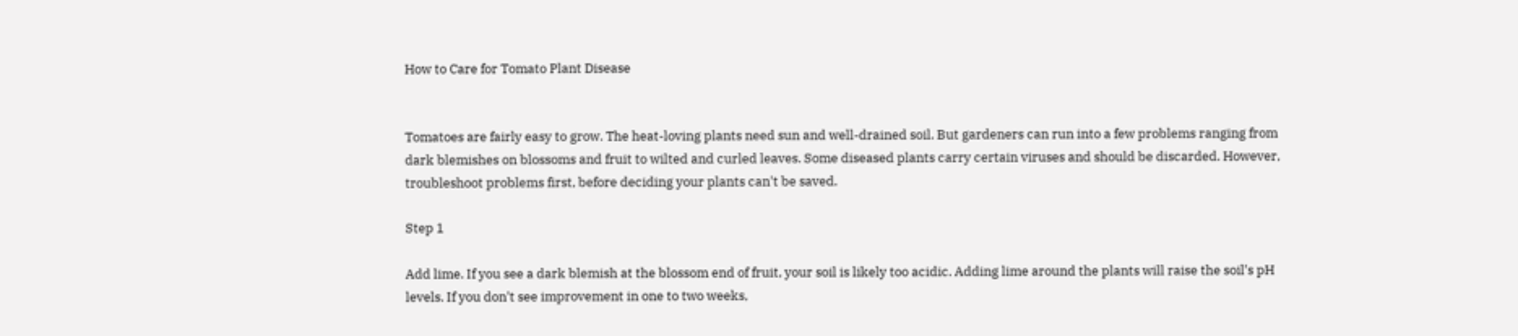How to Care for Tomato Plant Disease


Tomatoes are fairly easy to grow. The heat-loving plants need sun and well-drained soil. But gardeners can run into a few problems ranging from dark blemishes on blossoms and fruit to wilted and curled leaves. Some diseased plants carry certain viruses and should be discarded. However, troubleshoot problems first, before deciding your plants can't be saved.

Step 1

Add lime. If you see a dark blemish at the blossom end of fruit, your soil is likely too acidic. Adding lime around the plants will raise the soil's pH levels. If you don't see improvement in one to two weeks,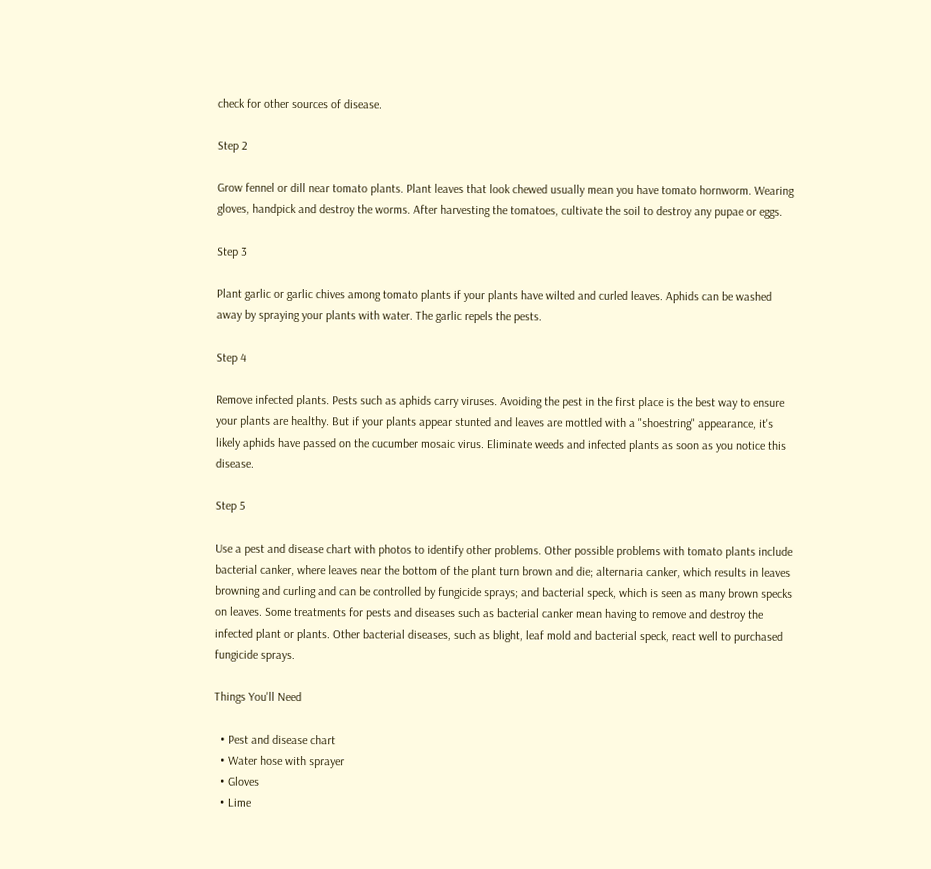check for other sources of disease.

Step 2

Grow fennel or dill near tomato plants. Plant leaves that look chewed usually mean you have tomato hornworm. Wearing gloves, handpick and destroy the worms. After harvesting the tomatoes, cultivate the soil to destroy any pupae or eggs.

Step 3

Plant garlic or garlic chives among tomato plants if your plants have wilted and curled leaves. Aphids can be washed away by spraying your plants with water. The garlic repels the pests.

Step 4

Remove infected plants. Pests such as aphids carry viruses. Avoiding the pest in the first place is the best way to ensure your plants are healthy. But if your plants appear stunted and leaves are mottled with a "shoestring" appearance, it's likely aphids have passed on the cucumber mosaic virus. Eliminate weeds and infected plants as soon as you notice this disease.

Step 5

Use a pest and disease chart with photos to identify other problems. Other possible problems with tomato plants include bacterial canker, where leaves near the bottom of the plant turn brown and die; alternaria canker, which results in leaves browning and curling and can be controlled by fungicide sprays; and bacterial speck, which is seen as many brown specks on leaves. Some treatments for pests and diseases such as bacterial canker mean having to remove and destroy the infected plant or plants. Other bacterial diseases, such as blight, leaf mold and bacterial speck, react well to purchased fungicide sprays.

Things You'll Need

  • Pest and disease chart
  • Water hose with sprayer
  • Gloves
  • Lime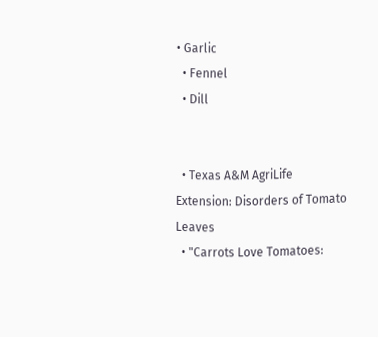• Garlic
  • Fennel
  • Dill


  • Texas A&M AgriLife Extension: Disorders of Tomato Leaves
  • "Carrots Love Tomatoes: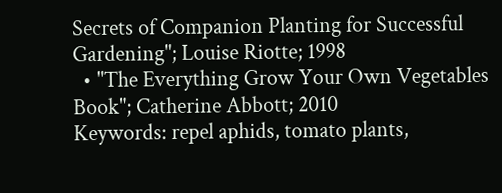Secrets of Companion Planting for Successful Gardening"; Louise Riotte; 1998
  • "The Everything Grow Your Own Vegetables Book"; Catherine Abbott; 2010
Keywords: repel aphids, tomato plants,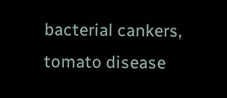bacterial cankers, tomato disease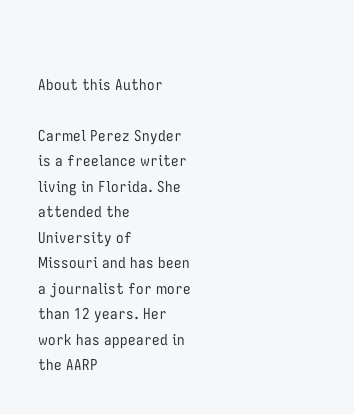About this Author

Carmel Perez Snyder is a freelance writer living in Florida. She attended the University of Missouri and has been a journalist for more than 12 years. Her work has appeared in the AARP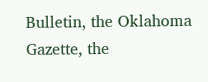Bulletin, the Oklahoma Gazette, the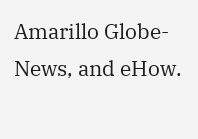Amarillo Globe-News, and eHow.